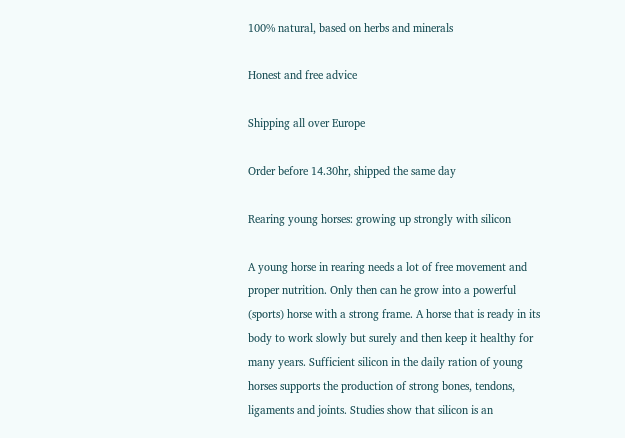100% natural, based on herbs and minerals

Honest and free advice

Shipping all over Europe

Order before 14.30hr, shipped the same day

Rearing young horses: growing up strongly with silicon

A young horse in rearing needs a lot of free movement and proper nutrition. Only then can he grow into a powerful (sports) horse with a strong frame. A horse that is ready in its body to work slowly but surely and then keep it healthy for many years. Sufficient silicon in the daily ration of young horses supports the production of strong bones, tendons, ligaments and joints. Studies show that silicon is an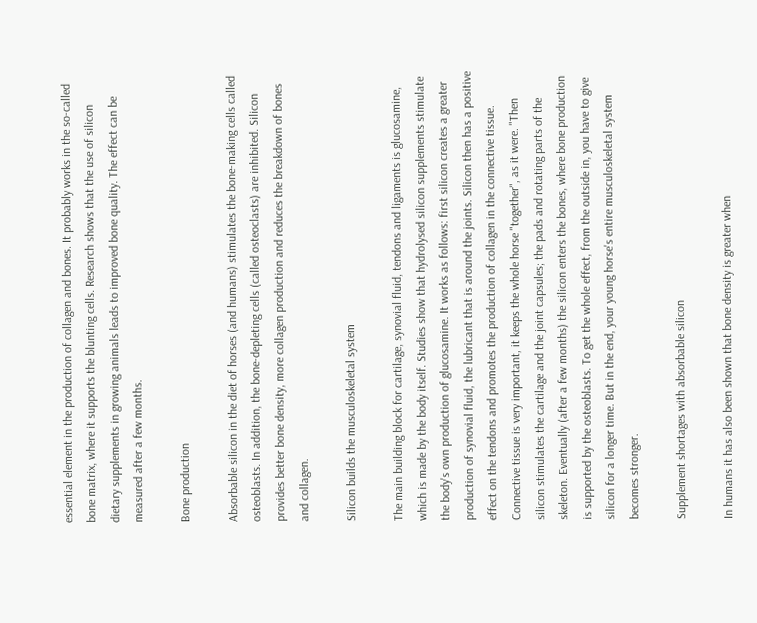essential element in the production of collagen and bones. It probably works in the so-called bone matrix, where it supports the blunting cells. Research shows that the use of silicon dietary supplements in growing animals leads to improved bone quality. The effect can be measured after a few months.

Bone production

Absorbable silicon in the diet of horses (and humans) stimulates the bone-making cells called osteoblasts. In addition, the bone-depleting cells (called osteoclasts) are inhibited. Silicon provides better bone density, more collagen production and reduces the breakdown of bones and collagen.

Silicon builds the musculoskeletal system

The main building block for cartilage, synovial fluid, tendons and ligaments is glucosamine, which is made by the body itself. Studies show that hydrolysed silicon supplements stimulate the body's own production of glucosamine. It works as follows: first silicon creates a greater production of synovial fluid, the lubricant that is around the joints. Silicon then has a positive effect on the tendons and promotes the production of collagen in the connective tissue. Connective tissue is very important, it keeps the whole horse "together", as it were. "Then silicon stimulates the cartilage and the joint capsules; the pads and rotating parts of the skeleton. Eventually (after a few months) the silicon enters the bones, where bone production is supported by the osteoblasts. To get the whole effect, from the outside in, you have to give silicon for a longer time. But in the end, your young horse's entire musculoskeletal system becomes stronger.

Supplement shortages with absorbable silicon

In humans it has also been shown that bone density is greater when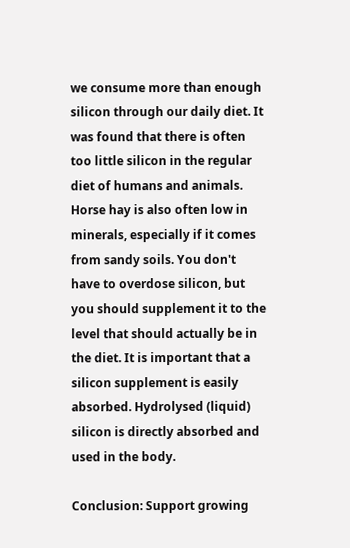we consume more than enough silicon through our daily diet. It was found that there is often too little silicon in the regular diet of humans and animals. Horse hay is also often low in minerals, especially if it comes from sandy soils. You don't have to overdose silicon, but you should supplement it to the level that should actually be in the diet. It is important that a silicon supplement is easily absorbed. Hydrolysed (liquid) silicon is directly absorbed and used in the body.

Conclusion: Support growing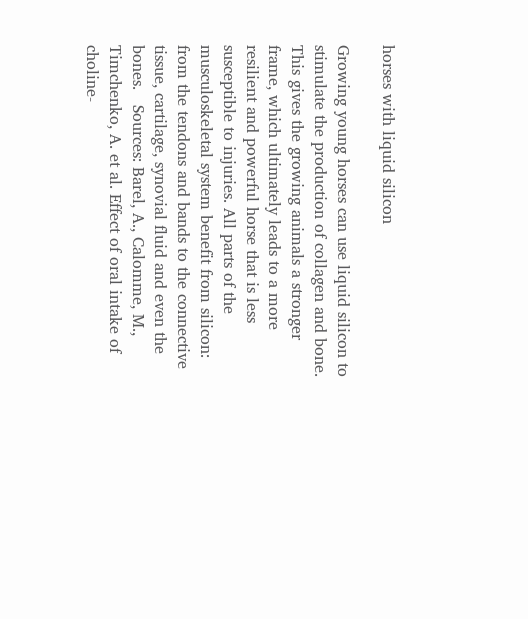horses with liquid silicon

Growing young horses can use liquid silicon to stimulate the production of collagen and bone. This gives the growing animals a stronger frame, which ultimately leads to a more resilient and powerful horse that is less susceptible to injuries. All parts of the musculoskeletal system benefit from silicon: from the tendons and bands to the connective tissue, cartilage, synovial fluid and even the bones.   Sources: Barel, A., Calomme, M., Timchenko, A. et al. Effect of oral intake of choline-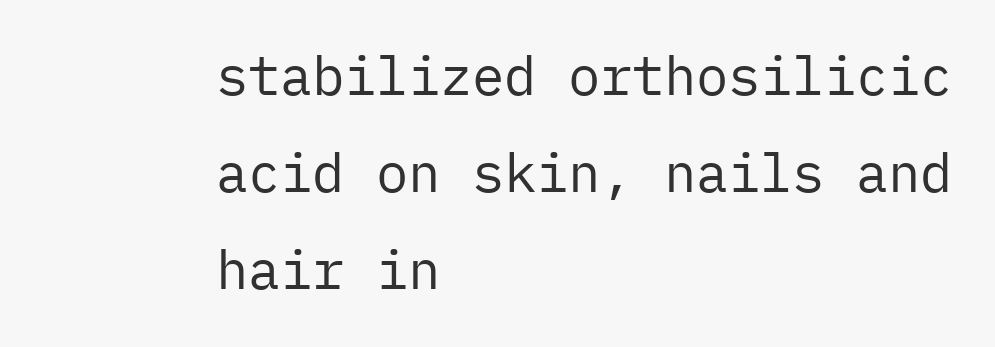stabilized orthosilicic acid on skin, nails and hair in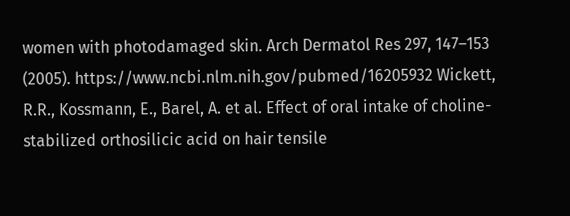women with photodamaged skin. Arch Dermatol Res 297, 147–153 (2005). https://www.ncbi.nlm.nih.gov/pubmed/16205932 Wickett, R.R., Kossmann, E., Barel, A. et al. Effect of oral intake of choline-stabilized orthosilicic acid on hair tensile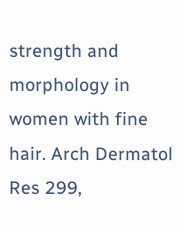strength and morphology in women with fine hair. Arch Dermatol Res 299,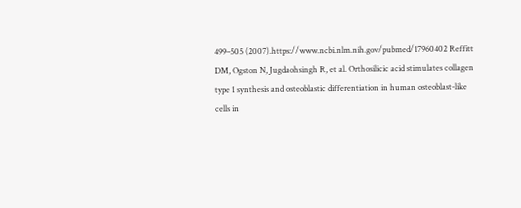499–505 (2007).https://www.ncbi.nlm.nih.gov/pubmed/17960402 Reffitt DM, Ogston N, Jugdaohsingh R, et al. Orthosilicic acid stimulates collagen type 1 synthesis and osteoblastic differentiation in human osteoblast-like cells in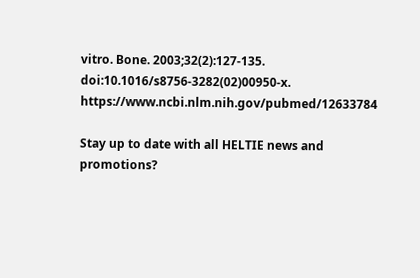vitro. Bone. 2003;32(2):127-135. doi:10.1016/s8756-3282(02)00950-x. https://www.ncbi.nlm.nih.gov/pubmed/12633784

Stay up to date with all HELTIE news and promotions?